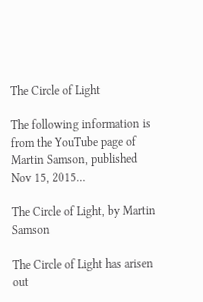The Circle of Light

The following information is from the YouTube page of Martin Samson, published Nov 15, 2015…

The Circle of Light, by Martin Samson

The Circle of Light has arisen out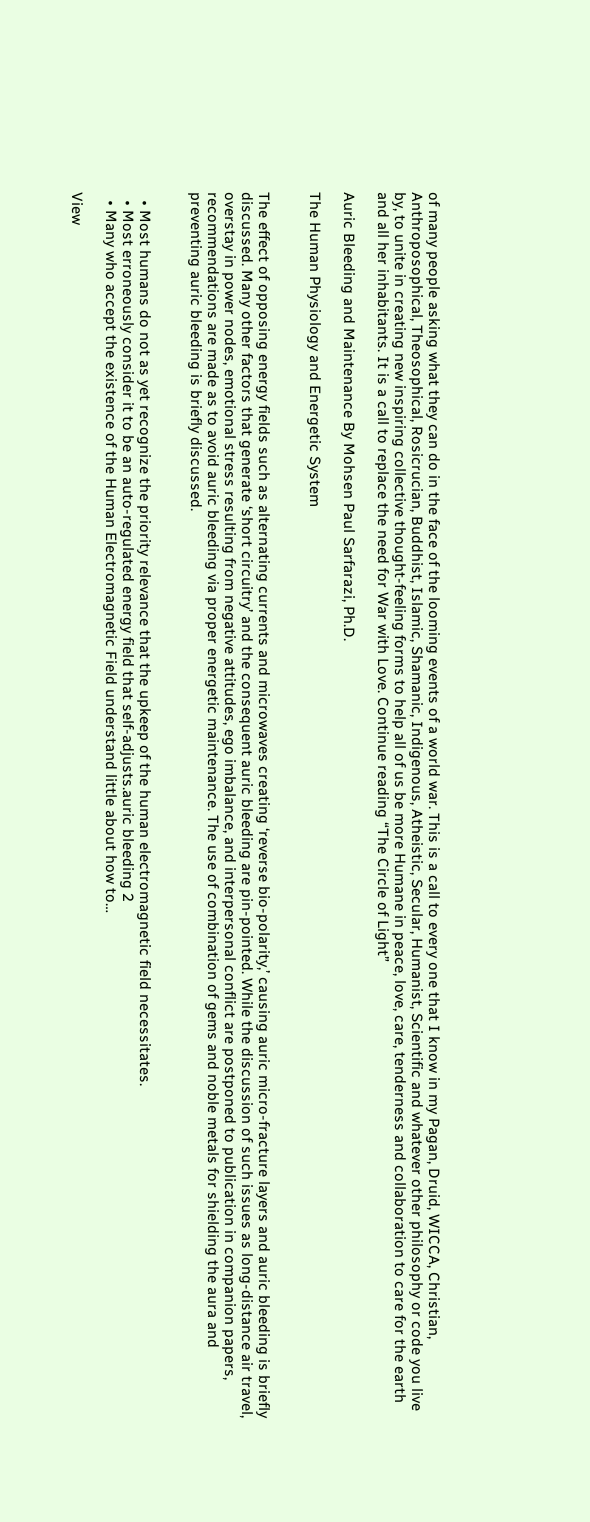of many people asking what they can do in the face of the looming events of a world war. This is a call to every one that I know in my Pagan, Druid, WICCA, Christian, Anthroposophical, Theosophical, Rosicrucian, Buddhist, Islamic, Shamanic, Indigenous, Atheistic, Secular, Humanist, Scientific and whatever other philosophy or code you live by, to unite in creating new inspiring collective thought-feeling forms to help all of us be more Humane in peace, love, care, tenderness and collaboration to care for the earth and all her inhabitants. It is a call to replace the need for War with Love. Continue reading “The Circle of Light”

Auric Bleeding and Maintenance By Mohsen Paul Sarfarazi, Ph.D.

The Human Physiology and Energetic System


The effect of opposing energy fields such as alternating currents and microwaves creating ‘reverse bio-polarity,’ causing auric micro-fracture layers and auric bleeding is briefly discussed. Many other factors that generate ‘short circuitry’ and the consequent auric bleeding are pin-pointed. While the discussion of such issues as long-distance air travel, overstay in power nodes, emotional stress resulting from negative attitudes, ego imbalance, and interpersonal conflict are postponed to publication in companion papers, recommendations are made as to avoid auric bleeding via proper energetic maintenance. The use of combination of gems and noble metals for shielding the aura and preventing auric bleeding is briefly discussed.


  • Most humans do not as yet recognize the priority relevance that the upkeep of the human electromagnetic field necessitates.
  • Most erroneously consider it to be an auto-regulated energy field that self-adjusts.auric bleeding 2
  • Many who accept the existence of the Human Electromagnetic Field understand little about how to…

View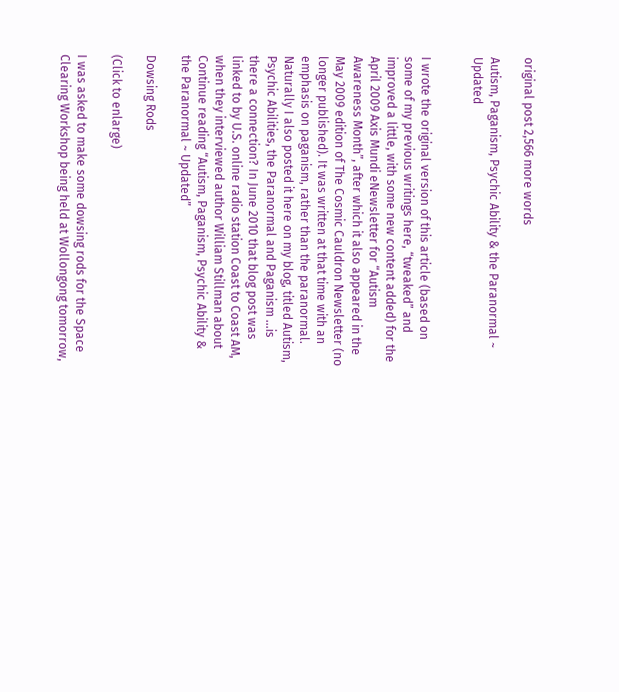original post 2,566 more words

Autism, Paganism, Psychic Ability & the Paranormal ~ Updated


I wrote the original version of this article (based on some of my previous writings here, “tweaked” and improved a little, with some new content added) for the April 2009 Axis Mundi eNewsletter for “Autism Awareness Month”, after which it also appeared in the May 2009 edition of The Cosmic Cauldron Newsletter (no longer published). It was written at that time with an emphasis on paganism, rather than the paranormal. Naturally I also posted it here on my blog, titled Autism, Psychic Abilities, the Paranormal and Paganism …is there a connection? In June 2010 that blog post was linked to by U.S. online radio station Coast to Coast AM, when they interviewed author William Stillman about Continue reading “Autism, Paganism, Psychic Ability & the Paranormal ~ Updated”

Dowsing Rods

(Click to enlarge)

I was asked to make some dowsing rods for the Space Clearing Workshop being held at Wollongong tomorrow,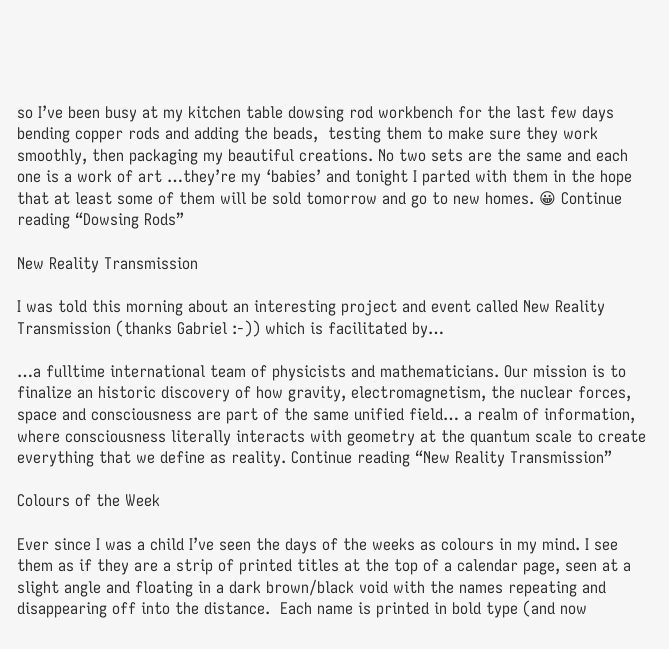so I’ve been busy at my kitchen table dowsing rod workbench for the last few days bending copper rods and adding the beads,  testing them to make sure they work smoothly, then packaging my beautiful creations. No two sets are the same and each one is a work of art …they’re my ‘babies’ and tonight I parted with them in the hope that at least some of them will be sold tomorrow and go to new homes. 😀 Continue reading “Dowsing Rods”

New Reality Transmission

I was told this morning about an interesting project and event called New Reality Transmission (thanks Gabriel :-)) which is facilitated by…

…a fulltime international team of physicists and mathematicians. Our mission is to finalize an historic discovery of how gravity, electromagnetism, the nuclear forces, space and consciousness are part of the same unified field… a realm of information, where consciousness literally interacts with geometry at the quantum scale to create everything that we define as reality. Continue reading “New Reality Transmission”

Colours of the Week

Ever since I was a child I’ve seen the days of the weeks as colours in my mind. I see them as if they are a strip of printed titles at the top of a calendar page, seen at a slight angle and floating in a dark brown/black void with the names repeating and disappearing off into the distance.  Each name is printed in bold type (and now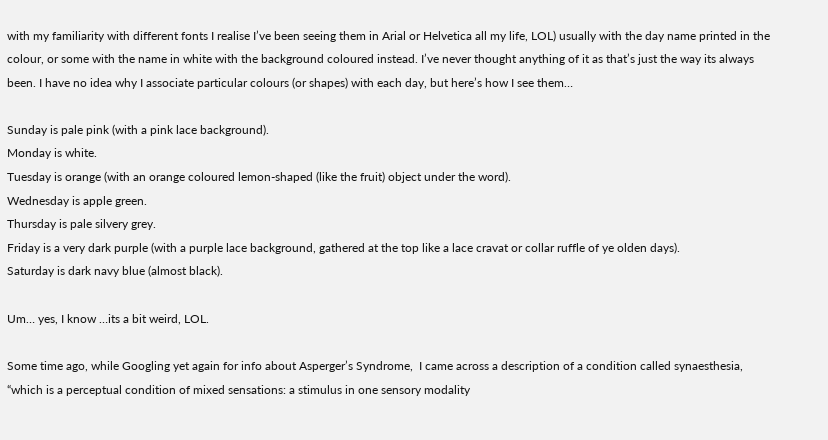with my familiarity with different fonts I realise I’ve been seeing them in Arial or Helvetica all my life, LOL) usually with the day name printed in the colour, or some with the name in white with the background coloured instead. I’ve never thought anything of it as that’s just the way its always been. I have no idea why I associate particular colours (or shapes) with each day, but here’s how I see them…

Sunday is pale pink (with a pink lace background).
Monday is white.
Tuesday is orange (with an orange coloured lemon-shaped (like the fruit) object under the word).
Wednesday is apple green.
Thursday is pale silvery grey.
Friday is a very dark purple (with a purple lace background, gathered at the top like a lace cravat or collar ruffle of ye olden days).
Saturday is dark navy blue (almost black).

Um… yes, I know …its a bit weird, LOL.

Some time ago, while Googling yet again for info about Asperger’s Syndrome,  I came across a description of a condition called synaesthesia, “which is a perceptual condition of mixed sensations: a stimulus in one sensory modality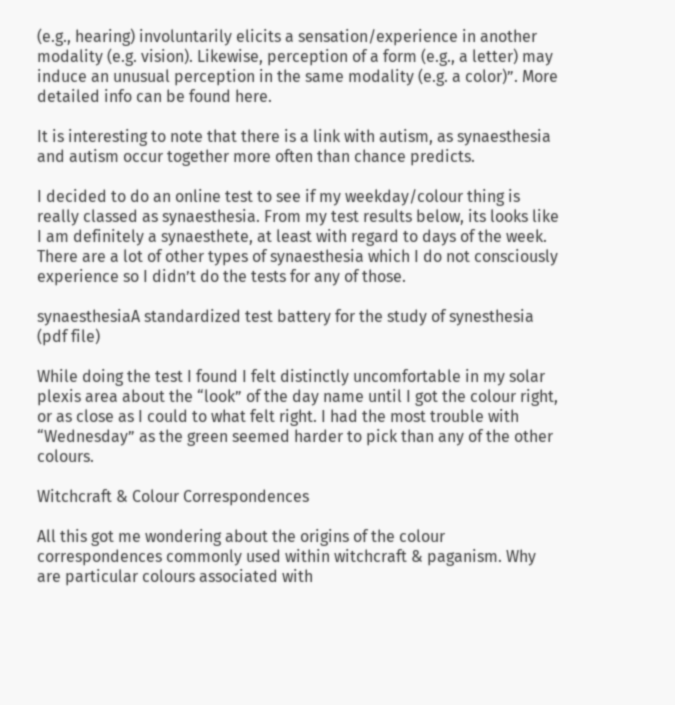(e.g., hearing) involuntarily elicits a sensation/experience in another modality (e.g. vision). Likewise, perception of a form (e.g., a letter) may induce an unusual perception in the same modality (e.g. a color)”. More detailed info can be found here.

It is interesting to note that there is a link with autism, as synaesthesia and autism occur together more often than chance predicts.

I decided to do an online test to see if my weekday/colour thing is really classed as synaesthesia. From my test results below, its looks like I am definitely a synaesthete, at least with regard to days of the week. There are a lot of other types of synaesthesia which I do not consciously experience so I didn’t do the tests for any of those.

synaesthesiaA standardized test battery for the study of synesthesia (pdf file)

While doing the test I found I felt distinctly uncomfortable in my solar plexis area about the “look” of the day name until I got the colour right, or as close as I could to what felt right. I had the most trouble with “Wednesday” as the green seemed harder to pick than any of the other colours.

Witchcraft & Colour Correspondences

All this got me wondering about the origins of the colour correspondences commonly used within witchcraft & paganism. Why are particular colours associated with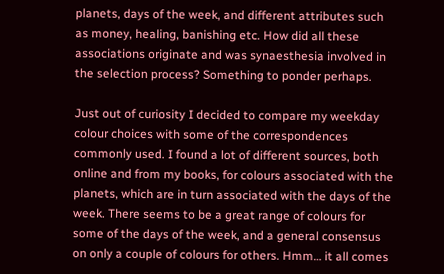planets, days of the week, and different attributes such as money, healing, banishing etc. How did all these associations originate and was synaesthesia involved in the selection process? Something to ponder perhaps.

Just out of curiosity I decided to compare my weekday colour choices with some of the correspondences commonly used. I found a lot of different sources, both online and from my books, for colours associated with the planets, which are in turn associated with the days of the week. There seems to be a great range of colours for some of the days of the week, and a general consensus on only a couple of colours for others. Hmm… it all comes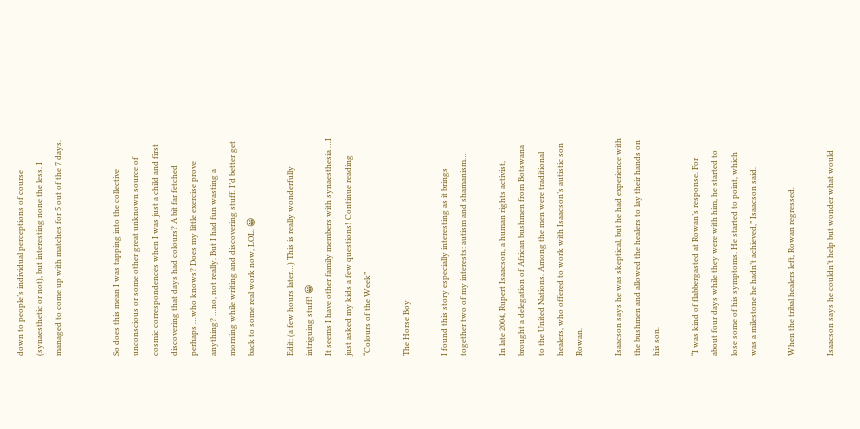down to people’s individual perceptions of course (synaesthetic or not), but interesting none the less. I managed to come up with matches for 5 out of the 7 days.


So does this mean I was tapping into the collective unconscious or some other great unknown source of cosmic correspondences when I was just a child and first discovering that days had colours? A bit far fetched perhaps …who knows? Does my little exercise prove anything? …no, not really. But I had fun wasting a morning while writing and discovering stuff. I’d better get back to some real work now, LOL. 😀

Edit: (a few hours later…) This is really wonderfully intriguing stuff! 😀
It seems I have other family members with synaesthesia …I just asked my kids a few questions! Continue reading “Colours of the Week”

The Horse Boy

I found this story especially interesting as it brings together two of my interests: autism and shamanism…

In late 2004, Rupert Isaacson, a human rights activist, brought a delegation of African bushmen from Botswana to the United Nations. Among the men were traditional healers, who offered to work with Isaacson’s autistic son Rowan.

Isaacson says he was skeptical, but he had experience with the bushmen and allowed the healers to lay their hands on his son.

“I was kind of flabbergasted at Rowan’s response. For about four days while they were with him, he started to lose some of his symptoms. He started to point, which was a milestone he hadn’t achieved,” Isaacson said.

When the tribal healers left, Rowan regressed.

Isaacson says he couldn’t help but wonder what would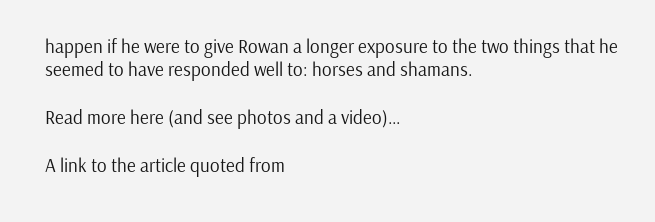happen if he were to give Rowan a longer exposure to the two things that he seemed to have responded well to: horses and shamans.

Read more here (and see photos and a video)…

A link to the article quoted from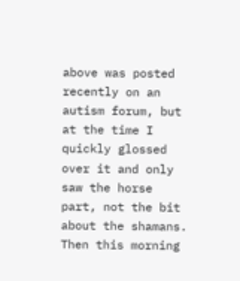above was posted recently on an autism forum, but at the time I quickly glossed over it and only saw the horse part, not the bit about the shamans. Then this morning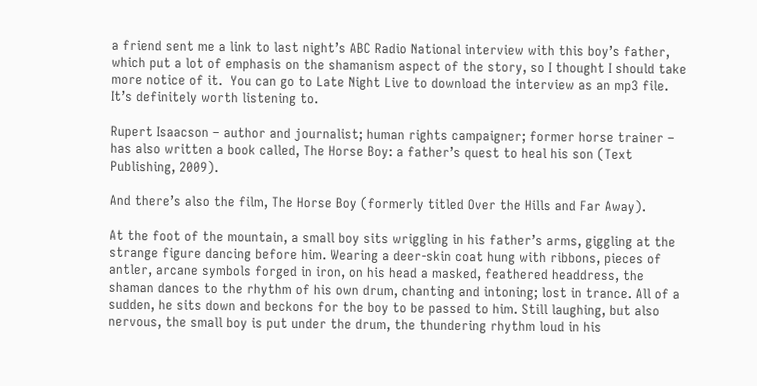a friend sent me a link to last night’s ABC Radio National interview with this boy’s father, which put a lot of emphasis on the shamanism aspect of the story, so I thought I should take more notice of it.  You can go to Late Night Live to download the interview as an mp3 file. It’s definitely worth listening to.

Rupert Isaacson – author and journalist; human rights campaigner; former horse trainer – has also written a book called, The Horse Boy: a father’s quest to heal his son (Text Publishing, 2009).

And there’s also the film, The Horse Boy (formerly titled Over the Hills and Far Away).

At the foot of the mountain, a small boy sits wriggling in his father’s arms, giggling at the strange figure dancing before him. Wearing a deer-skin coat hung with ribbons, pieces of antler, arcane symbols forged in iron, on his head a masked, feathered headdress, the shaman dances to the rhythm of his own drum, chanting and intoning; lost in trance. All of a sudden, he sits down and beckons for the boy to be passed to him. Still laughing, but also nervous, the small boy is put under the drum, the thundering rhythm loud in his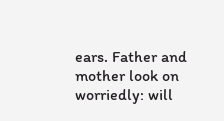ears. Father and mother look on worriedly: will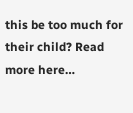this be too much for their child? Read more here…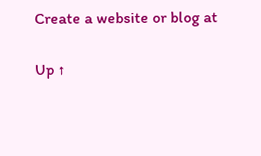Create a website or blog at

Up ↑